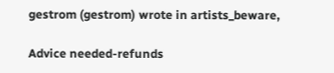gestrom (gestrom) wrote in artists_beware,

Advice needed-refunds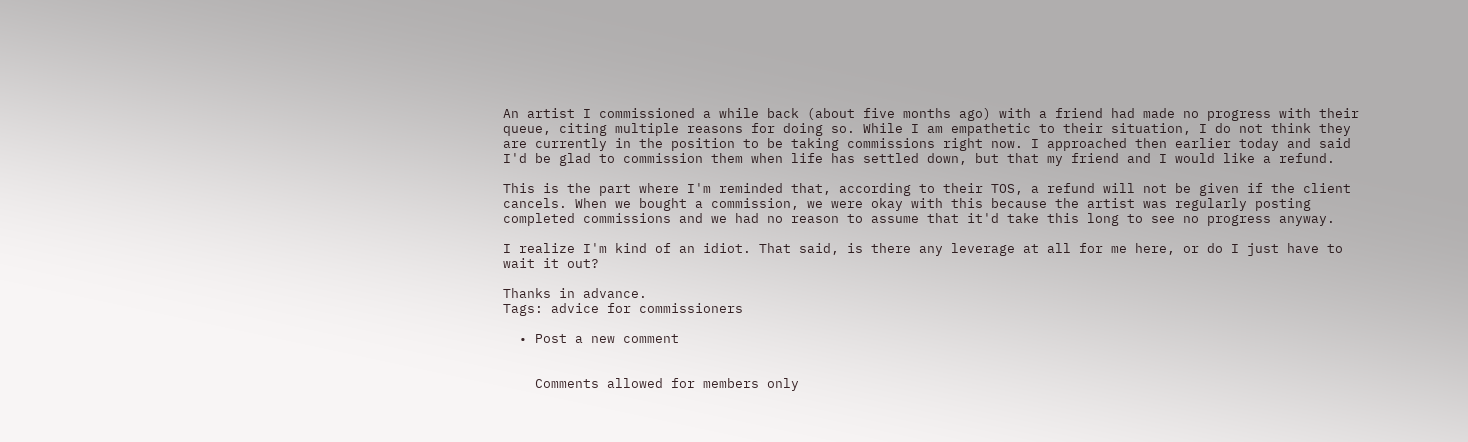An artist I commissioned a while back (about five months ago) with a friend had made no progress with their queue, citing multiple reasons for doing so. While I am empathetic to their situation, I do not think they are currently in the position to be taking commissions right now. I approached then earlier today and said I'd be glad to commission them when life has settled down, but that my friend and I would like a refund.

This is the part where I'm reminded that, according to their TOS, a refund will not be given if the client cancels. When we bought a commission, we were okay with this because the artist was regularly posting completed commissions and we had no reason to assume that it'd take this long to see no progress anyway.

I realize I'm kind of an idiot. That said, is there any leverage at all for me here, or do I just have to wait it out?

Thanks in advance.
Tags: advice for commissioners

  • Post a new comment


    Comments allowed for members only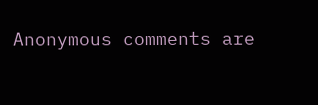Anonymous comments are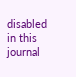disabled in this journal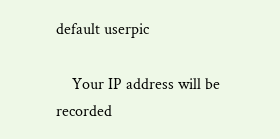default userpic

    Your IP address will be recorded